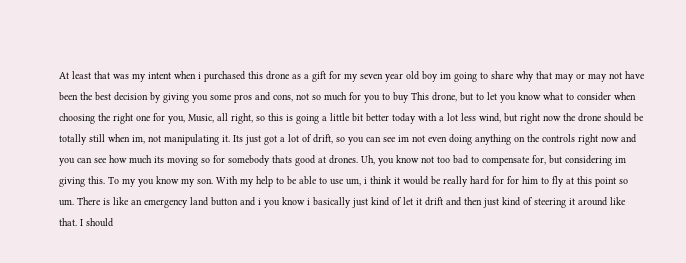At least that was my intent when i purchased this drone as a gift for my seven year old boy im going to share why that may or may not have been the best decision by giving you some pros and cons, not so much for you to buy This drone, but to let you know what to consider when choosing the right one for you, Music, all right, so this is going a little bit better today with a lot less wind, but right now the drone should be totally still when im, not manipulating it. Its just got a lot of drift, so you can see im not even doing anything on the controls right now and you can see how much its moving so for somebody thats good at drones. Uh, you know not too bad to compensate for, but considering im giving this. To my you know my son. With my help to be able to use um, i think it would be really hard for for him to fly at this point so um. There is like an emergency land button and i you know i basically just kind of let it drift and then just kind of steering it around like that. I should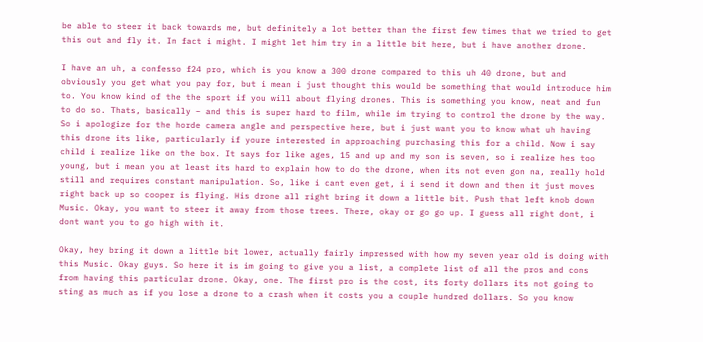be able to steer it back towards me, but definitely a lot better than the first few times that we tried to get this out and fly it. In fact i might. I might let him try in a little bit here, but i have another drone.

I have an uh, a confesso f24 pro, which is you know a 300 drone compared to this uh 40 drone, but and obviously you get what you pay for, but i mean i just thought this would be something that would introduce him to. You know kind of the the sport if you will about flying drones. This is something you know, neat and fun to do so. Thats, basically – and this is super hard to film, while im trying to control the drone by the way. So i apologize for the horde camera angle and perspective here, but i just want you to know what uh having this drone its like, particularly if youre interested in approaching purchasing this for a child. Now i say child i realize like on the box. It says for like ages, 15 and up and my son is seven, so i realize hes too young, but i mean you at least its hard to explain how to do the drone, when its not even gon na, really hold still and requires constant manipulation. So, like i cant even get, i i send it down and then it just moves right back up so cooper is flying. His drone all right bring it down a little bit. Push that left knob down Music. Okay, you want to steer it away from those trees. There, okay or go go up. I guess all right dont, i dont want you to go high with it.

Okay, hey bring it down a little bit lower, actually fairly impressed with how my seven year old is doing with this Music. Okay guys. So here it is im going to give you a list, a complete list of all the pros and cons from having this particular drone. Okay, one. The first pro is the cost, its forty dollars its not going to sting as much as if you lose a drone to a crash when it costs you a couple hundred dollars. So you know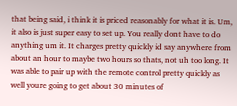that being said, i think it is priced reasonably for what it is. Um, it also is just super easy to set up. You really dont have to do anything um it. It charges pretty quickly id say anywhere from about an hour to maybe two hours so thats, not uh too long. It was able to pair up with the remote control pretty quickly as well youre going to get about 30 minutes of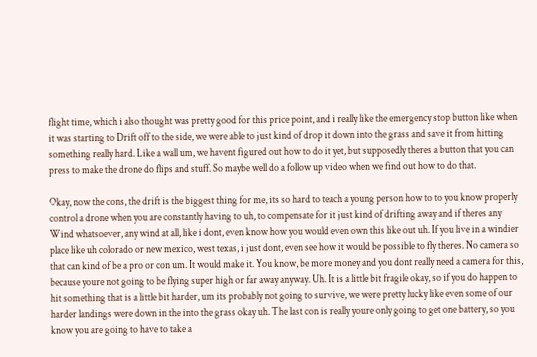flight time, which i also thought was pretty good for this price point, and i really like the emergency stop button like when it was starting to Drift off to the side, we were able to just kind of drop it down into the grass and save it from hitting something really hard. Like a wall um, we havent figured out how to do it yet, but supposedly theres a button that you can press to make the drone do flips and stuff. So maybe well do a follow up video when we find out how to do that.

Okay, now the cons, the drift is the biggest thing for me, its so hard to teach a young person how to to you know properly control a drone when you are constantly having to uh, to compensate for it just kind of drifting away and if theres any Wind whatsoever, any wind at all, like i dont, even know how you would even own this like out uh. If you live in a windier place like uh colorado or new mexico, west texas, i just dont, even see how it would be possible to fly theres. No camera so that can kind of be a pro or con um. It would make it. You know, be more money and you dont really need a camera for this, because youre not going to be flying super high or far away anyway. Uh. It is a little bit fragile okay, so if you do happen to hit something that is a little bit harder, um its probably not going to survive, we were pretty lucky like even some of our harder landings were down in the into the grass okay uh. The last con is really youre only going to get one battery, so you know you are going to have to take a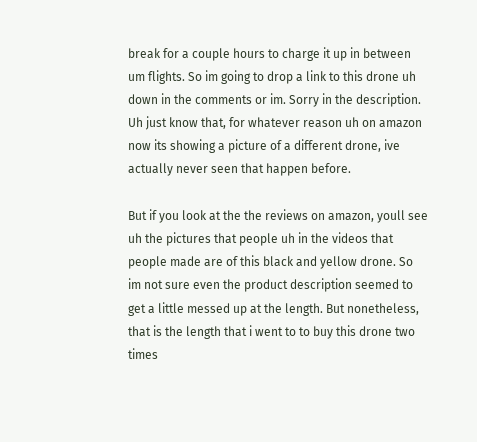break for a couple hours to charge it up in between um flights. So im going to drop a link to this drone uh down in the comments or im. Sorry in the description. Uh just know that, for whatever reason uh on amazon now its showing a picture of a different drone, ive actually never seen that happen before.

But if you look at the the reviews on amazon, youll see uh the pictures that people uh in the videos that people made are of this black and yellow drone. So im not sure even the product description seemed to get a little messed up at the length. But nonetheless, that is the length that i went to to buy this drone two times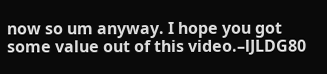now so um anyway. I hope you got some value out of this video.–lJLDG80